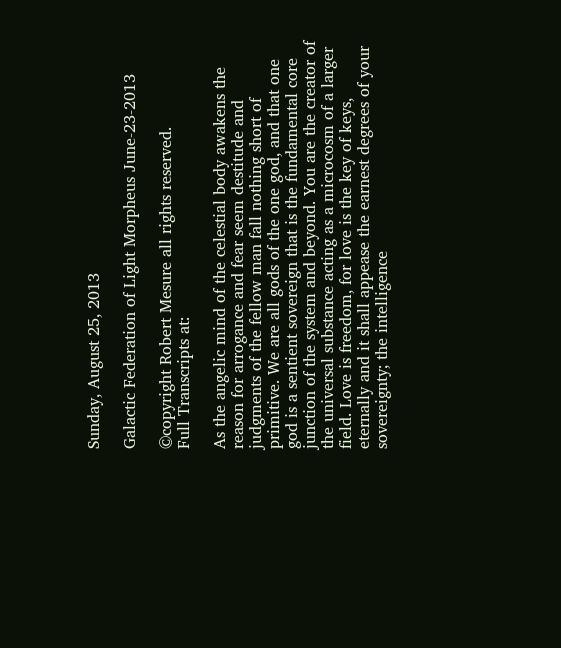Sunday, August 25, 2013

Galactic Federation of Light Morpheus June-23-2013

©copyright Robert Mesure all rights reserved.
Full Transcripts at:

As the angelic mind of the celestial body awakens the reason for arrogance and fear seem destitude and judgments of the fellow man fall nothing short of primitive. We are all gods of the one god, and that one god is a sentient sovereign that is the fundamental core junction of the system and beyond. You are the creator of the universal substance acting as a microcosm of a larger field. Love is freedom, for love is the key of keys, eternally and it shall appease the earnest degrees of your sovereignty; the intelligence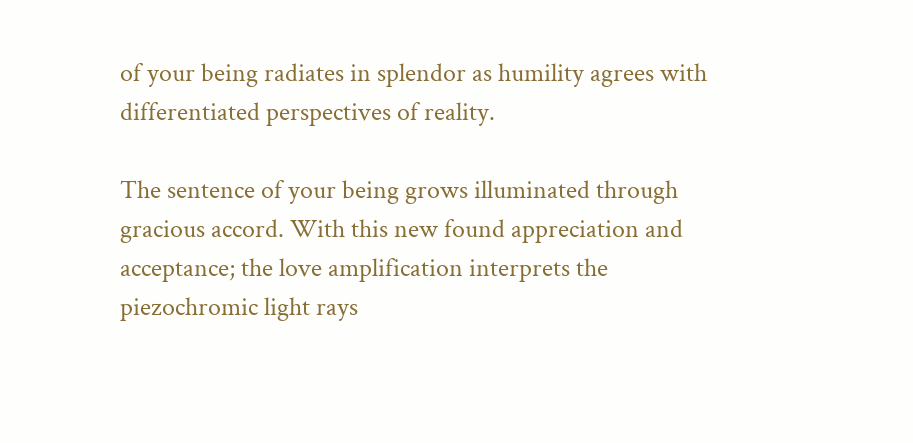of your being radiates in splendor as humility agrees with differentiated perspectives of reality.

The sentence of your being grows illuminated through gracious accord. With this new found appreciation and acceptance; the love amplification interprets the piezochromic light rays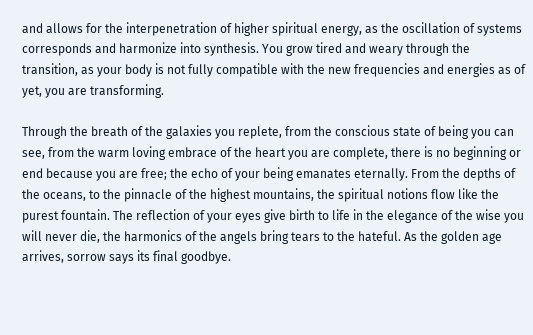and allows for the interpenetration of higher spiritual energy, as the oscillation of systems corresponds and harmonize into synthesis. You grow tired and weary through the transition, as your body is not fully compatible with the new frequencies and energies as of yet, you are transforming.

Through the breath of the galaxies you replete, from the conscious state of being you can see, from the warm loving embrace of the heart you are complete, there is no beginning or end because you are free; the echo of your being emanates eternally. From the depths of the oceans, to the pinnacle of the highest mountains, the spiritual notions flow like the purest fountain. The reflection of your eyes give birth to life in the elegance of the wise you will never die, the harmonics of the angels bring tears to the hateful. As the golden age arrives, sorrow says its final goodbye.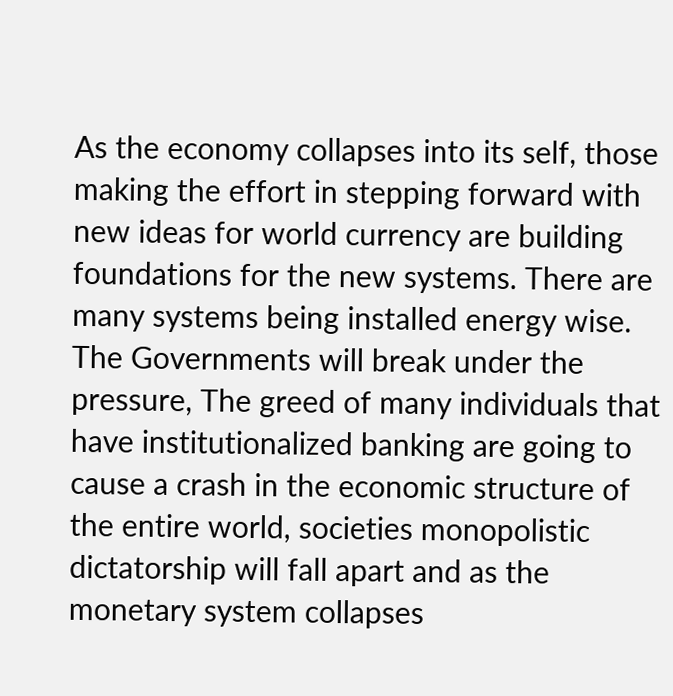As the economy collapses into its self, those making the effort in stepping forward with new ideas for world currency are building foundations for the new systems. There are many systems being installed energy wise.
The Governments will break under the pressure, The greed of many individuals that have institutionalized banking are going to cause a crash in the economic structure of the entire world, societies monopolistic dictatorship will fall apart and as the monetary system collapses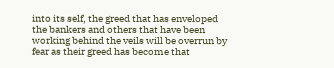into its self, the greed that has enveloped the bankers and others that have been working behind the veils will be overrun by fear as their greed has become that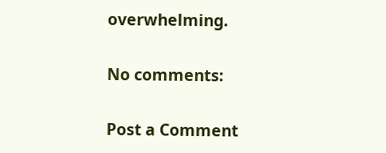overwhelming.

No comments:

Post a Comment